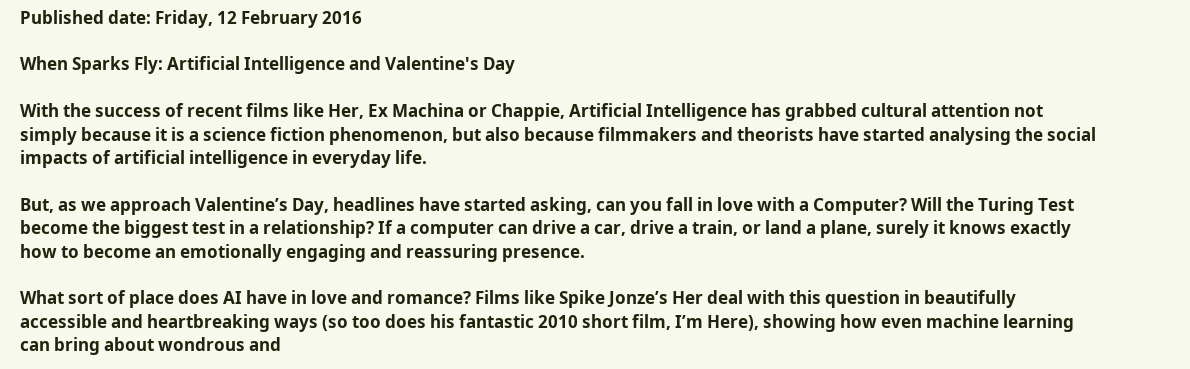Published date: Friday, 12 February 2016

When Sparks Fly: Artificial Intelligence and Valentine's Day

With the success of recent films like Her, Ex Machina or Chappie, Artificial Intelligence has grabbed cultural attention not simply because it is a science fiction phenomenon, but also because filmmakers and theorists have started analysing the social impacts of artificial intelligence in everyday life.

But, as we approach Valentine’s Day, headlines have started asking, can you fall in love with a Computer? Will the Turing Test become the biggest test in a relationship? If a computer can drive a car, drive a train, or land a plane, surely it knows exactly how to become an emotionally engaging and reassuring presence.

What sort of place does AI have in love and romance? Films like Spike Jonze’s Her deal with this question in beautifully accessible and heartbreaking ways (so too does his fantastic 2010 short film, I’m Here), showing how even machine learning can bring about wondrous and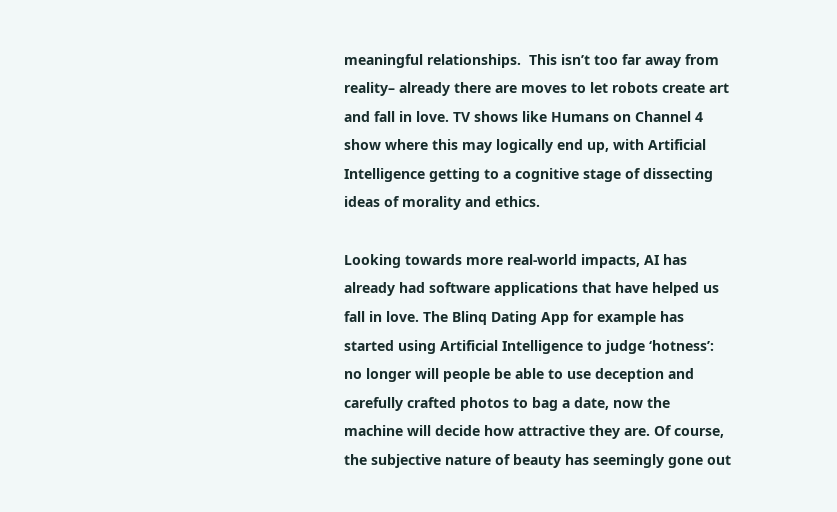meaningful relationships.  This isn’t too far away from reality– already there are moves to let robots create art and fall in love. TV shows like Humans on Channel 4 show where this may logically end up, with Artificial Intelligence getting to a cognitive stage of dissecting ideas of morality and ethics.

Looking towards more real-world impacts, AI has already had software applications that have helped us fall in love. The Blinq Dating App for example has started using Artificial Intelligence to judge ‘hotness’: no longer will people be able to use deception and carefully crafted photos to bag a date, now the machine will decide how attractive they are. Of course, the subjective nature of beauty has seemingly gone out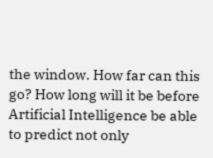the window. How far can this go? How long will it be before Artificial Intelligence be able to predict not only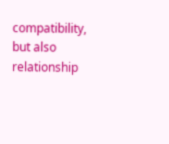compatibility, but also relationship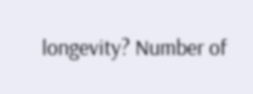longevity? Number of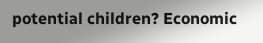potential children? Economic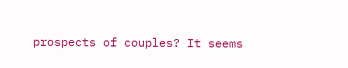prospects of couples? It seems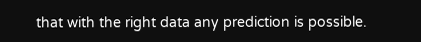that with the right data any prediction is possible.